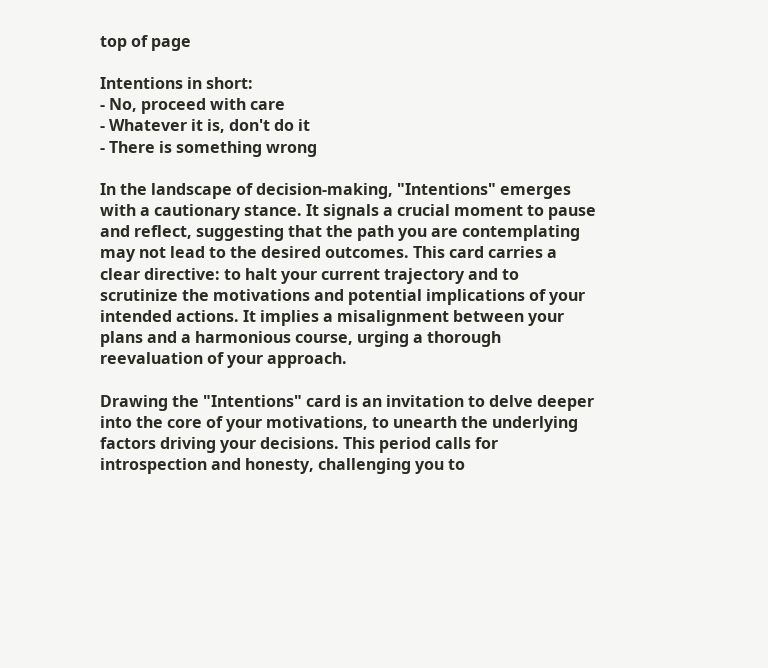top of page

Intentions in short:
- No, proceed with care
- Whatever it is, don't do it
- There is something wrong

In the landscape of decision-making, "Intentions" emerges with a cautionary stance. It signals a crucial moment to pause and reflect, suggesting that the path you are contemplating may not lead to the desired outcomes. This card carries a clear directive: to halt your current trajectory and to scrutinize the motivations and potential implications of your intended actions. It implies a misalignment between your plans and a harmonious course, urging a thorough reevaluation of your approach.

Drawing the "Intentions" card is an invitation to delve deeper into the core of your motivations, to unearth the underlying factors driving your decisions. This period calls for introspection and honesty, challenging you to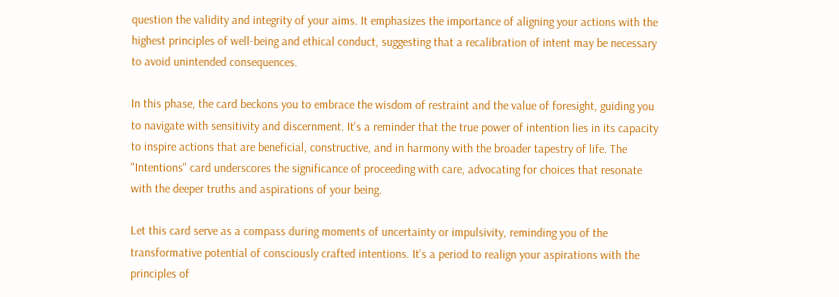question the validity and integrity of your aims. It emphasizes the importance of aligning your actions with the highest principles of well-being and ethical conduct, suggesting that a recalibration of intent may be necessary to avoid unintended consequences.

In this phase, the card beckons you to embrace the wisdom of restraint and the value of foresight, guiding you to navigate with sensitivity and discernment. It's a reminder that the true power of intention lies in its capacity to inspire actions that are beneficial, constructive, and in harmony with the broader tapestry of life. The "Intentions" card underscores the significance of proceeding with care, advocating for choices that resonate with the deeper truths and aspirations of your being.

Let this card serve as a compass during moments of uncertainty or impulsivity, reminding you of the transformative potential of consciously crafted intentions. It’s a period to realign your aspirations with the principles of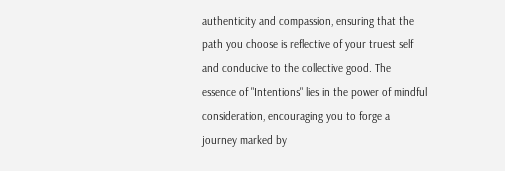authenticity and compassion, ensuring that the path you choose is reflective of your truest self and conducive to the collective good. The essence of "Intentions" lies in the power of mindful consideration, encouraging you to forge a journey marked by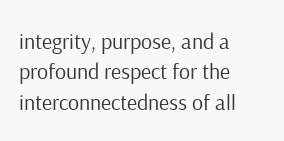integrity, purpose, and a profound respect for the interconnectedness of all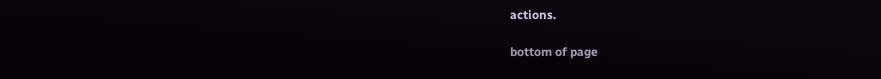actions.

bottom of page